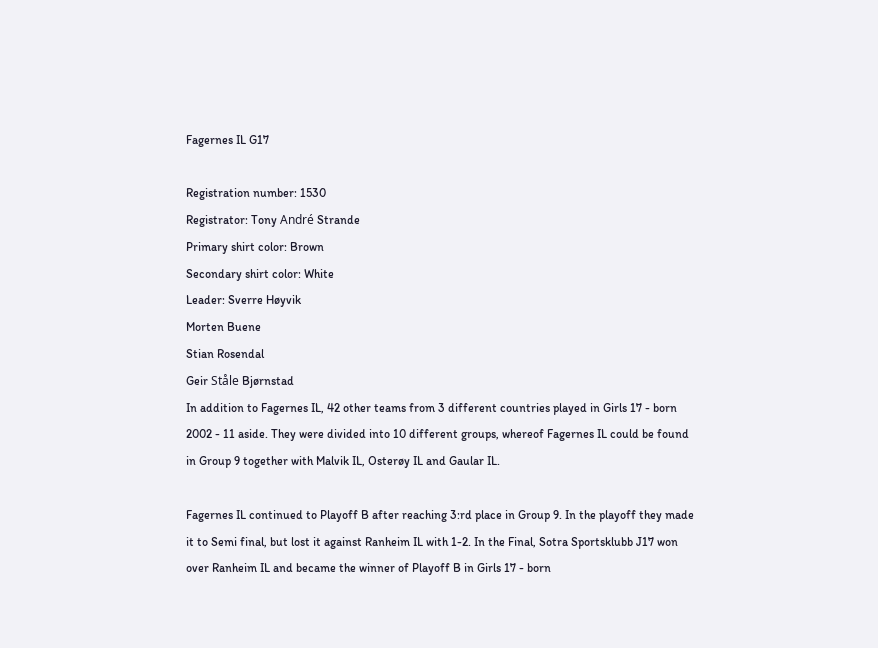Fagernes IL G17

Registration number: 1530
Registrator: Tony André Strande
Primary shirt color: Brown
Secondary shirt color: White
Leader: Sverre Høyvik
Morten Buene
Stian Rosendal
Geir Ståle Bjørnstad
In addition to Fagernes IL, 42 other teams from 3 different countries played in Girls 17 - born 2002 - 11 aside. They were divided into 10 different groups, whereof Fagernes IL could be found in Group 9 together with Malvik IL, Osterøy IL and Gaular IL.

Fagernes IL continued to Playoff B after reaching 3:rd place in Group 9. In the playoff they made it to Semi final, but lost it against Ranheim IL with 1-2. In the Final, Sotra Sportsklubb J17 won over Ranheim IL and became the winner of Playoff B in Girls 17 - born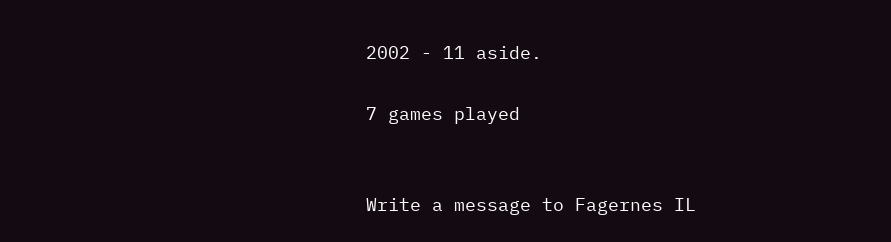2002 - 11 aside.

7 games played


Write a message to Fagernes IL